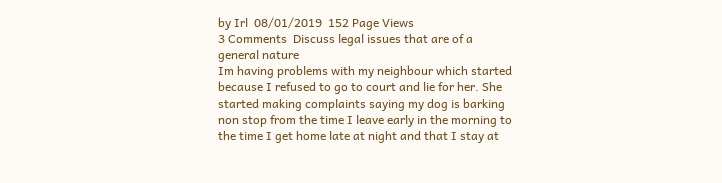by Irl  08/01/2019  152 Page Views
3 Comments  Discuss legal issues that are of a general nature
Im having problems with my neighbour which started because I refused to go to court and lie for her. She started making complaints saying my dog is barking non stop from the time I leave early in the morning to the time I get home late at night and that I stay at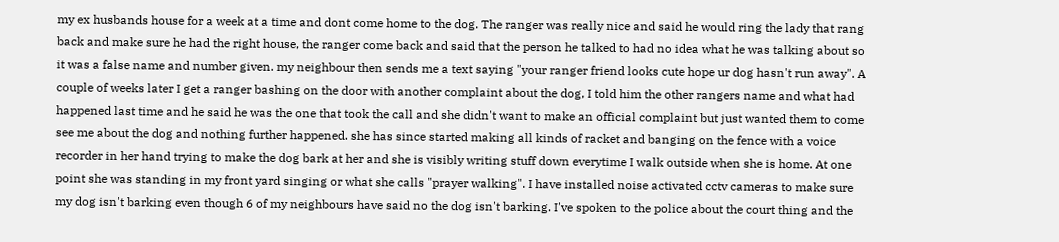my ex husbands house for a week at a time and dont come home to the dog. The ranger was really nice and said he would ring the lady that rang back and make sure he had the right house, the ranger come back and said that the person he talked to had no idea what he was talking about so it was a false name and number given. my neighbour then sends me a text saying "your ranger friend looks cute hope ur dog hasn't run away". A couple of weeks later I get a ranger bashing on the door with another complaint about the dog, I told him the other rangers name and what had happened last time and he said he was the one that took the call and she didn't want to make an official complaint but just wanted them to come see me about the dog and nothing further happened. she has since started making all kinds of racket and banging on the fence with a voice recorder in her hand trying to make the dog bark at her and she is visibly writing stuff down everytime I walk outside when she is home. At one point she was standing in my front yard singing or what she calls "prayer walking". I have installed noise activated cctv cameras to make sure my dog isn't barking even though 6 of my neighbours have said no the dog isn't barking. I've spoken to the police about the court thing and the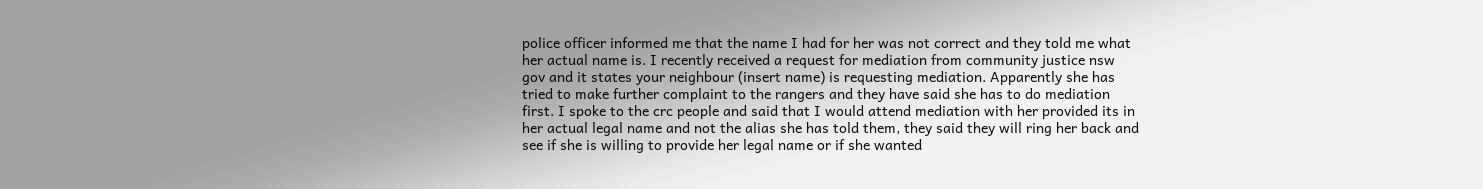police officer informed me that the name I had for her was not correct and they told me what her actual name is. I recently received a request for mediation from community justice nsw gov and it states your neighbour (insert name) is requesting mediation. Apparently she has tried to make further complaint to the rangers and they have said she has to do mediation first. I spoke to the crc people and said that I would attend mediation with her provided its in her actual legal name and not the alias she has told them, they said they will ring her back and see if she is willing to provide her legal name or if she wanted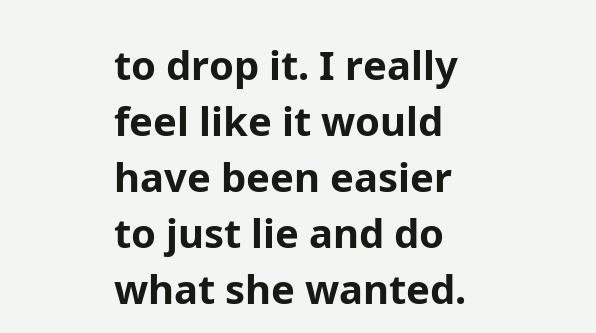to drop it. I really feel like it would have been easier to just lie and do what she wanted.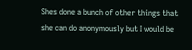Shes done a bunch of other things that she can do anonymously but I would be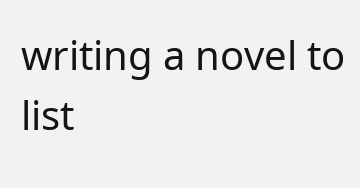writing a novel to list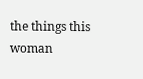the things this woman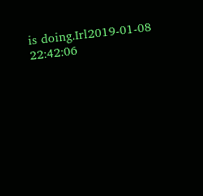is doing.Irl2019-01-08 22:42:06